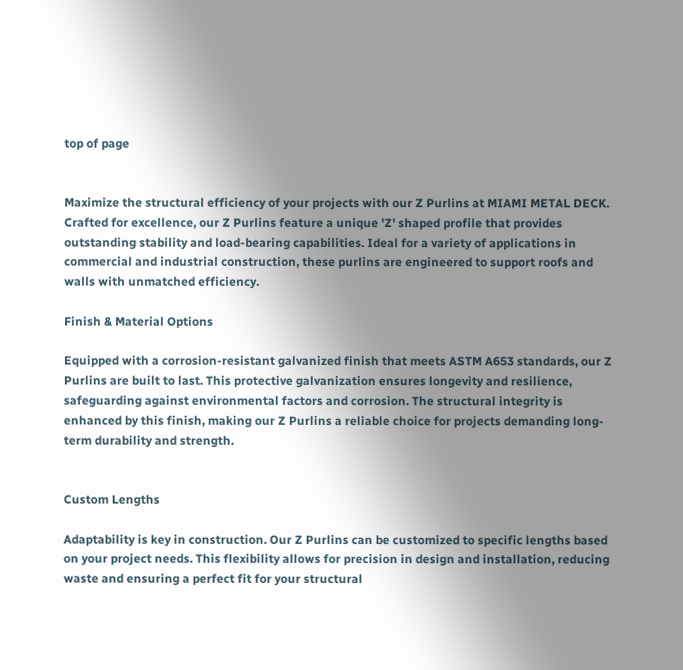top of page


Maximize the structural efficiency of your projects with our Z Purlins at MIAMI METAL DECK. Crafted for excellence, our Z Purlins feature a unique 'Z' shaped profile that provides outstanding stability and load-bearing capabilities. Ideal for a variety of applications in commercial and industrial construction, these purlins are engineered to support roofs and walls with unmatched efficiency.

Finish & Material Options

Equipped with a corrosion-resistant galvanized finish that meets ASTM A653 standards, our Z Purlins are built to last. This protective galvanization ensures longevity and resilience, safeguarding against environmental factors and corrosion. The structural integrity is enhanced by this finish, making our Z Purlins a reliable choice for projects demanding long-term durability and strength.


Custom Lengths

Adaptability is key in construction. Our Z Purlins can be customized to specific lengths based on your project needs. This flexibility allows for precision in design and installation, reducing waste and ensuring a perfect fit for your structural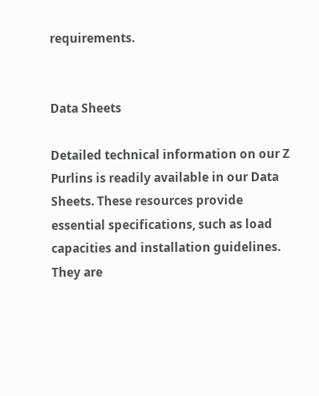requirements.


Data Sheets

Detailed technical information on our Z Purlins is readily available in our Data Sheets. These resources provide essential specifications, such as load capacities and installation guidelines. They are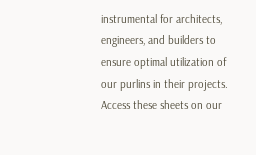instrumental for architects, engineers, and builders to ensure optimal utilization of our purlins in their projects. Access these sheets on our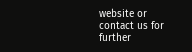website or contact us for further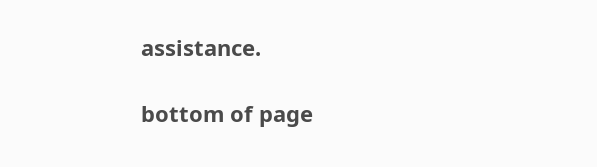assistance.

bottom of page